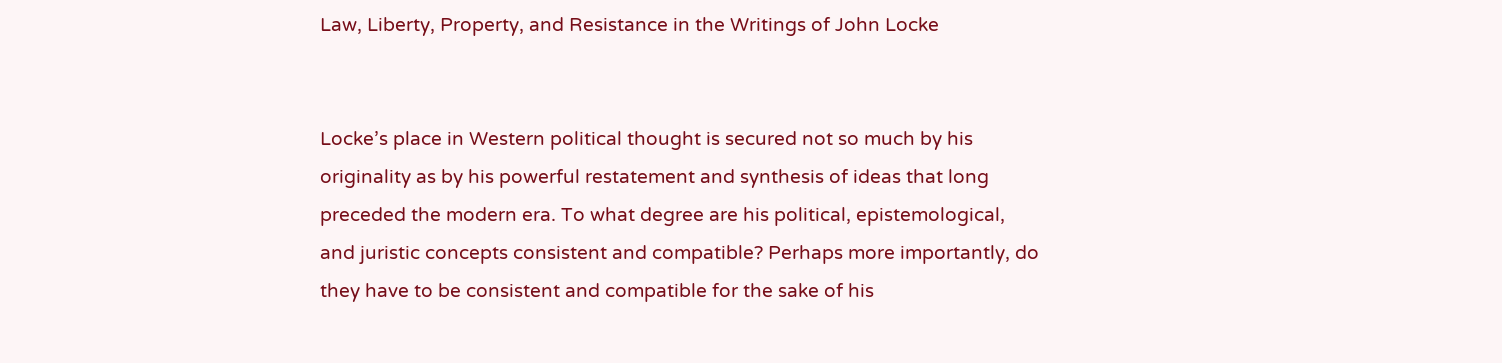Law, Liberty, Property, and Resistance in the Writings of John Locke


Locke’s place in Western political thought is secured not so much by his originality as by his powerful restatement and synthesis of ideas that long preceded the modern era. To what degree are his political, epistemological, and juristic concepts consistent and compatible? Perhaps more importantly, do they have to be consistent and compatible for the sake of his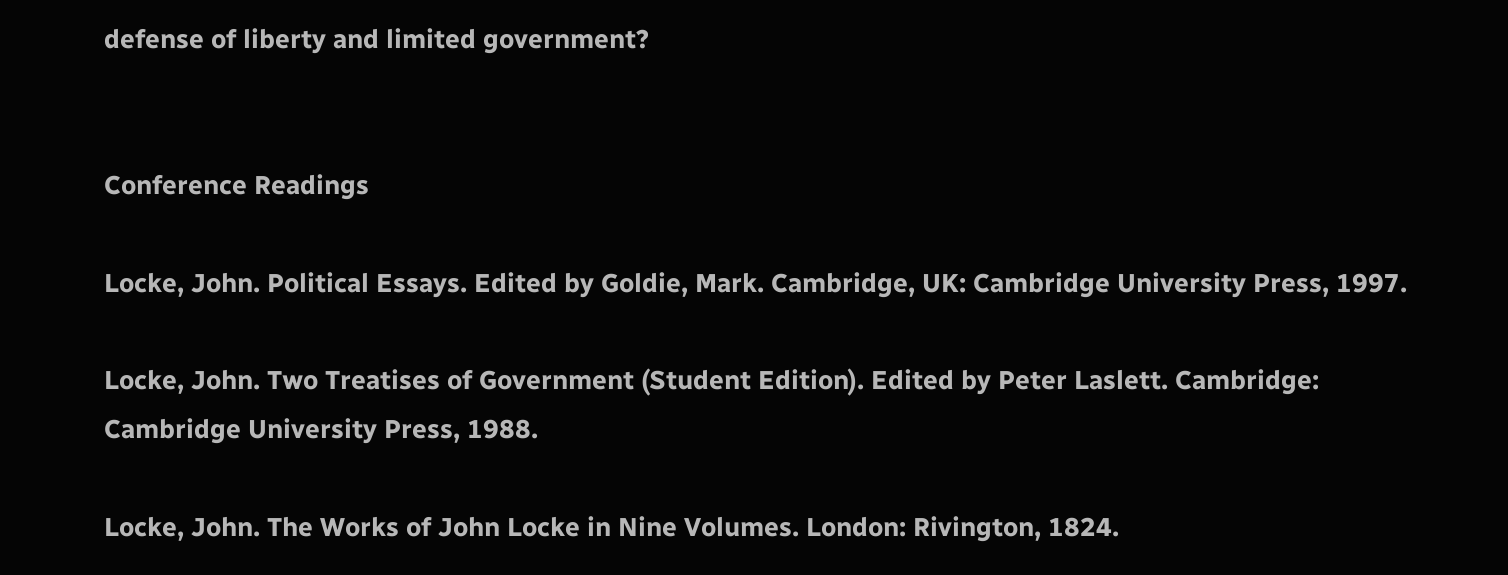defense of liberty and limited government?


Conference Readings

Locke, John. Political Essays. Edited by Goldie, Mark. Cambridge, UK: Cambridge University Press, 1997.

Locke, John. Two Treatises of Government (Student Edition). Edited by Peter Laslett. Cambridge: Cambridge University Press, 1988.

Locke, John. The Works of John Locke in Nine Volumes. London: Rivington, 1824.